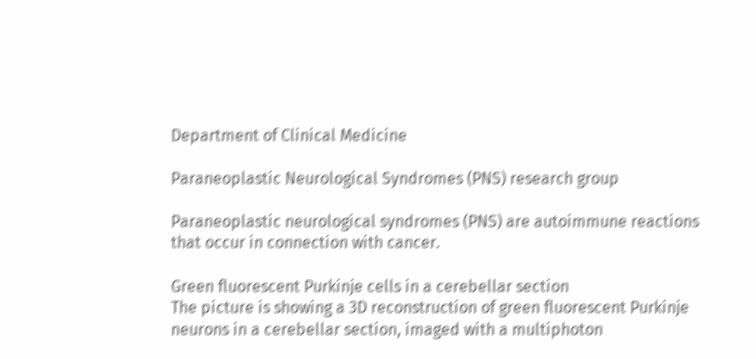Department of Clinical Medicine

Paraneoplastic Neurological Syndromes (PNS) research group

Paraneoplastic neurological syndromes (PNS) are autoimmune reactions that occur in connection with cancer.

Green fluorescent Purkinje cells in a cerebellar section
The picture is showing a 3D reconstruction of green fluorescent Purkinje neurons in a cerebellar section, imaged with a multiphoton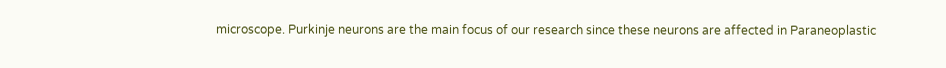microscope. Purkinje neurons are the main focus of our research since these neurons are affected in Paraneoplastic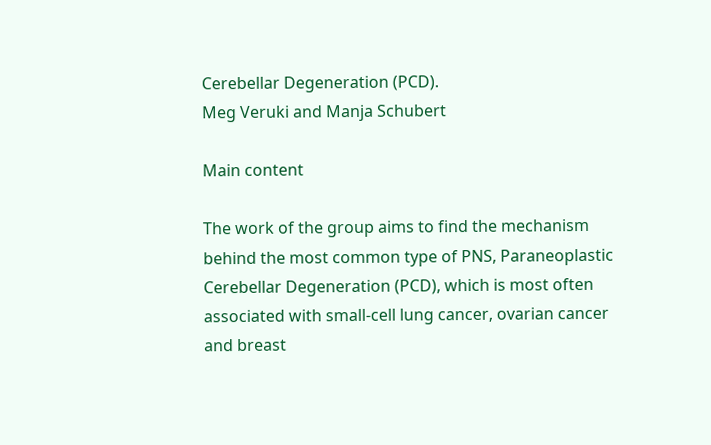Cerebellar Degeneration (PCD).
Meg Veruki and Manja Schubert

Main content

The work of the group aims to find the mechanism behind the most common type of PNS, Paraneoplastic Cerebellar Degeneration (PCD), which is most often associated with small-cell lung cancer, ovarian cancer and breast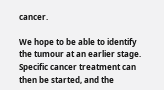cancer.

We hope to be able to identify the tumour at an earlier stage. Specific cancer treatment can then be started, and the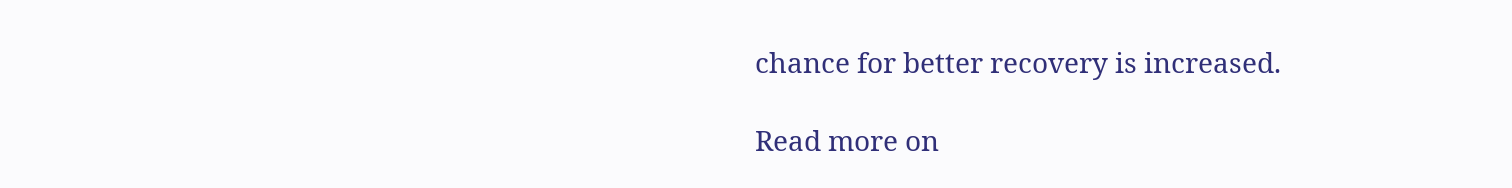chance for better recovery is increased.

Read more on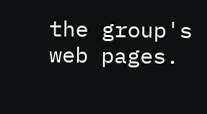the group's web pages.